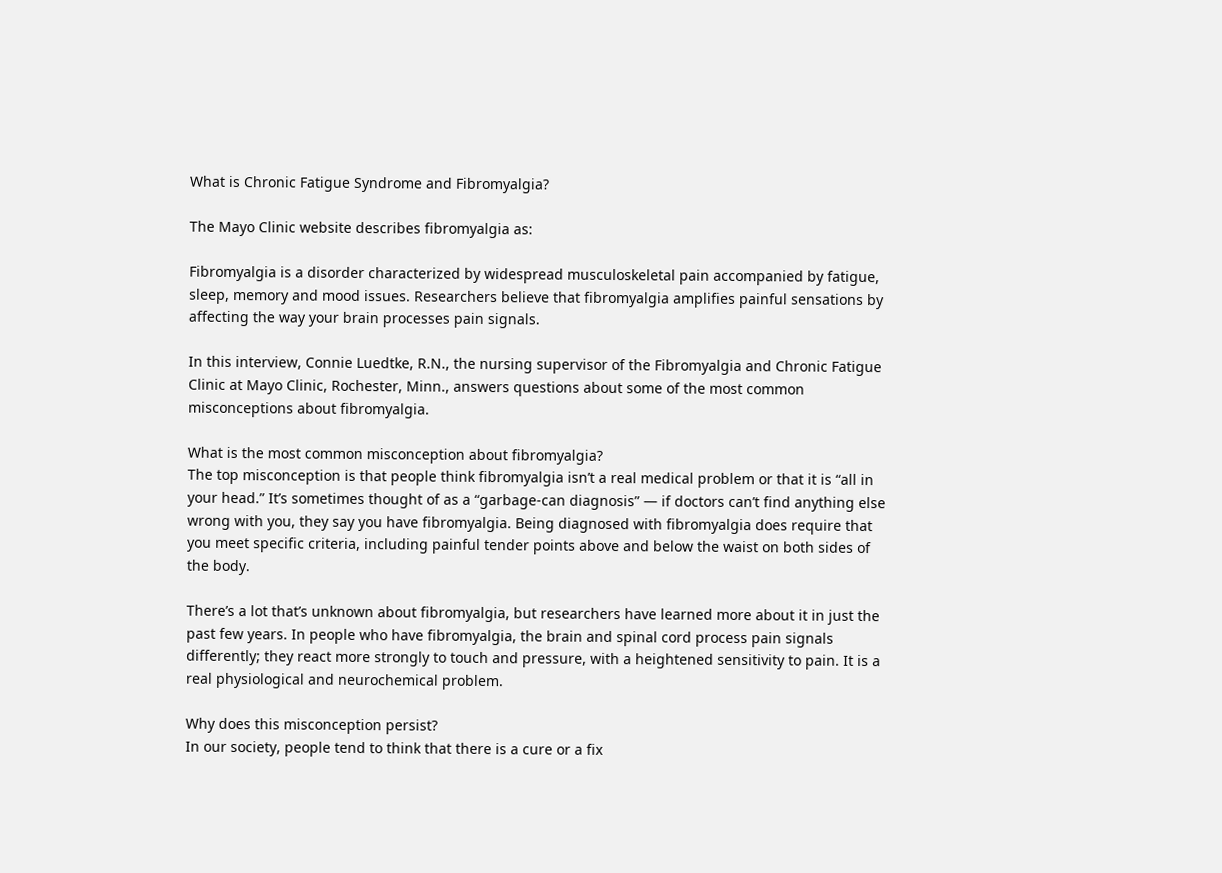What is Chronic Fatigue Syndrome and Fibromyalgia?

The Mayo Clinic website describes fibromyalgia as:

Fibromyalgia is a disorder characterized by widespread musculoskeletal pain accompanied by fatigue, sleep, memory and mood issues. Researchers believe that fibromyalgia amplifies painful sensations by affecting the way your brain processes pain signals.

In this interview, Connie Luedtke, R.N., the nursing supervisor of the Fibromyalgia and Chronic Fatigue Clinic at Mayo Clinic, Rochester, Minn., answers questions about some of the most common misconceptions about fibromyalgia.

What is the most common misconception about fibromyalgia?
The top misconception is that people think fibromyalgia isn’t a real medical problem or that it is “all in your head.” It’s sometimes thought of as a “garbage-can diagnosis” — if doctors can’t find anything else wrong with you, they say you have fibromyalgia. Being diagnosed with fibromyalgia does require that you meet specific criteria, including painful tender points above and below the waist on both sides of the body.

There’s a lot that’s unknown about fibromyalgia, but researchers have learned more about it in just the past few years. In people who have fibromyalgia, the brain and spinal cord process pain signals differently; they react more strongly to touch and pressure, with a heightened sensitivity to pain. It is a real physiological and neurochemical problem.

Why does this misconception persist?
In our society, people tend to think that there is a cure or a fix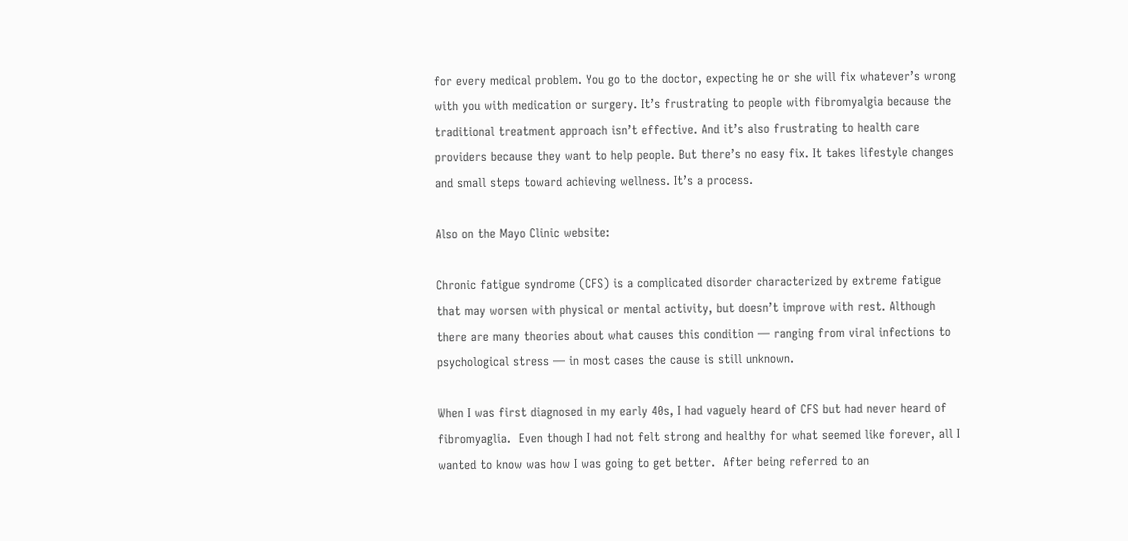for every medical problem. You go to the doctor, expecting he or she will fix whatever’s wrong with you with medication or surgery. It’s frustrating to people with fibromyalgia because the traditional treatment approach isn’t effective. And it’s also frustrating to health care providers because they want to help people. But there’s no easy fix. It takes lifestyle changes and small steps toward achieving wellness. It’s a process.

Also on the Mayo Clinic website:

Chronic fatigue syndrome (CFS) is a complicated disorder characterized by extreme fatigue that may worsen with physical or mental activity, but doesn’t improve with rest. Although there are many theories about what causes this condition — ranging from viral infections to psychological stress — in most cases the cause is still unknown.

When I was first diagnosed in my early 40s, I had vaguely heard of CFS but had never heard of fibromyaglia.  Even though I had not felt strong and healthy for what seemed like forever, all I wanted to know was how I was going to get better.  After being referred to an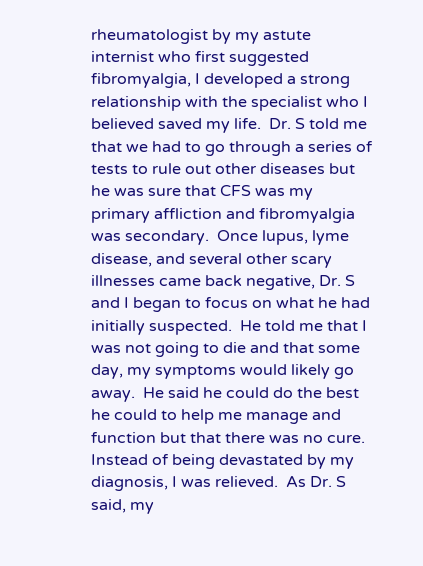rheumatologist by my astute internist who first suggested fibromyalgia, I developed a strong relationship with the specialist who I believed saved my life.  Dr. S told me that we had to go through a series of tests to rule out other diseases but he was sure that CFS was my primary affliction and fibromyalgia was secondary.  Once lupus, lyme disease, and several other scary illnesses came back negative, Dr. S and I began to focus on what he had initially suspected.  He told me that I was not going to die and that some day, my symptoms would likely go away.  He said he could do the best he could to help me manage and function but that there was no cure.  Instead of being devastated by my diagnosis, I was relieved.  As Dr. S said, my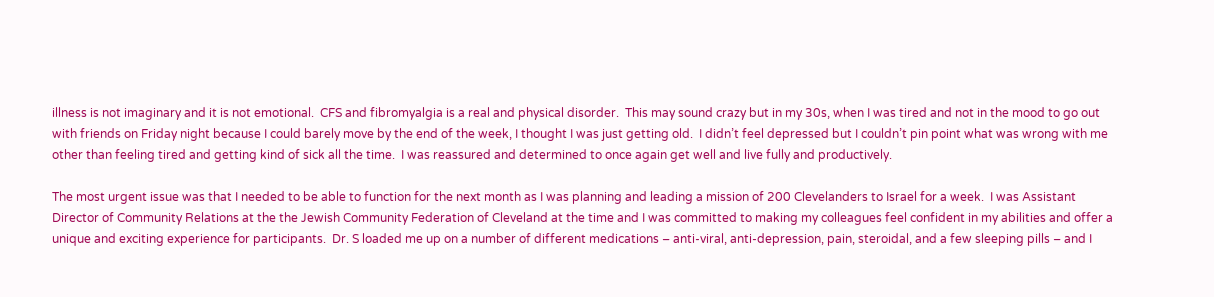illness is not imaginary and it is not emotional.  CFS and fibromyalgia is a real and physical disorder.  This may sound crazy but in my 30s, when I was tired and not in the mood to go out with friends on Friday night because I could barely move by the end of the week, I thought I was just getting old.  I didn’t feel depressed but I couldn’t pin point what was wrong with me other than feeling tired and getting kind of sick all the time.  I was reassured and determined to once again get well and live fully and productively.

The most urgent issue was that I needed to be able to function for the next month as I was planning and leading a mission of 200 Clevelanders to Israel for a week.  I was Assistant Director of Community Relations at the the Jewish Community Federation of Cleveland at the time and I was committed to making my colleagues feel confident in my abilities and offer a unique and exciting experience for participants.  Dr. S loaded me up on a number of different medications – anti-viral, anti-depression, pain, steroidal, and a few sleeping pills – and I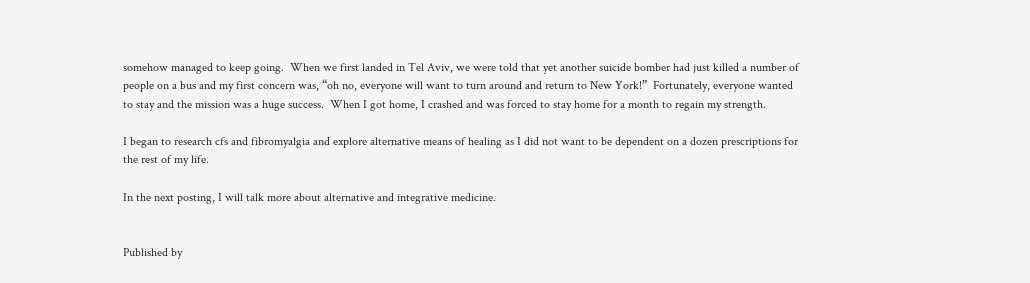somehow managed to keep going.  When we first landed in Tel Aviv, we were told that yet another suicide bomber had just killed a number of people on a bus and my first concern was, “oh no, everyone will want to turn around and return to New York!”  Fortunately, everyone wanted to stay and the mission was a huge success.  When I got home, I crashed and was forced to stay home for a month to regain my strength.

I began to research cfs and fibromyalgia and explore alternative means of healing as I did not want to be dependent on a dozen prescriptions for the rest of my life.

In the next posting, I will talk more about alternative and integrative medicine.


Published by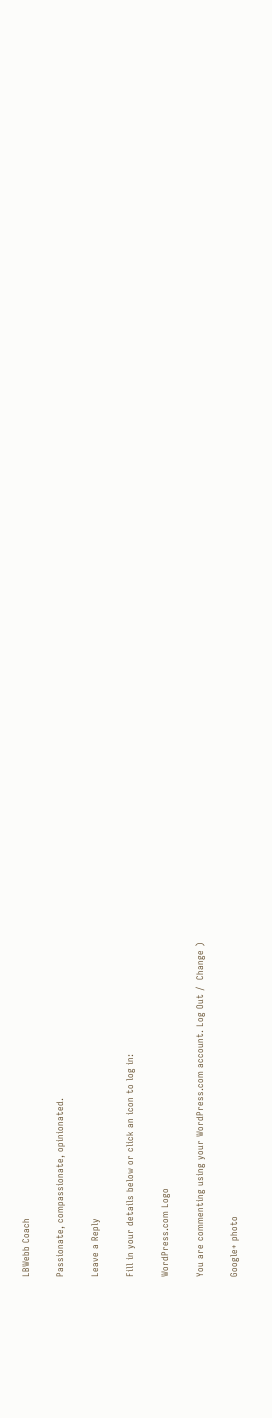LBWebb Coach

Passionate, compassionate, opinionated.

Leave a Reply

Fill in your details below or click an icon to log in:

WordPress.com Logo

You are commenting using your WordPress.com account. Log Out /  Change )

Google+ photo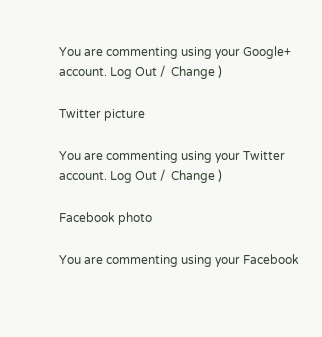You are commenting using your Google+ account. Log Out /  Change )

Twitter picture

You are commenting using your Twitter account. Log Out /  Change )

Facebook photo

You are commenting using your Facebook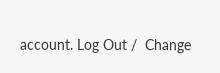account. Log Out /  Change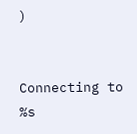)


Connecting to %s